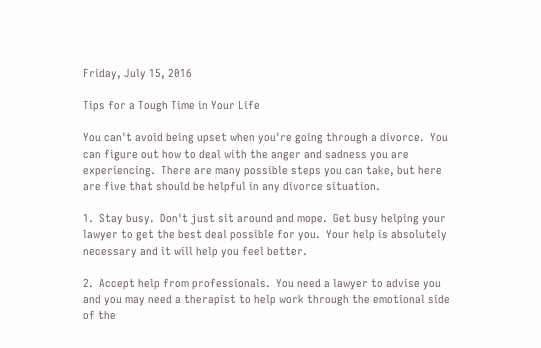Friday, July 15, 2016

Tips for a Tough Time in Your Life

You can't avoid being upset when you're going through a divorce.  You can figure out how to deal with the anger and sadness you are experiencing.  There are many possible steps you can take, but here are five that should be helpful in any divorce situation.

1.  Stay busy.  Don't just sit around and mope.  Get busy helping your lawyer to get the best deal possible for you.  Your help is absolutely necessary and it will help you feel better.

2.  Accept help from professionals.  You need a lawyer to advise you and you may need a therapist to help work through the emotional side of the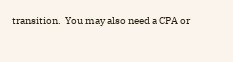transition.  You may also need a CPA or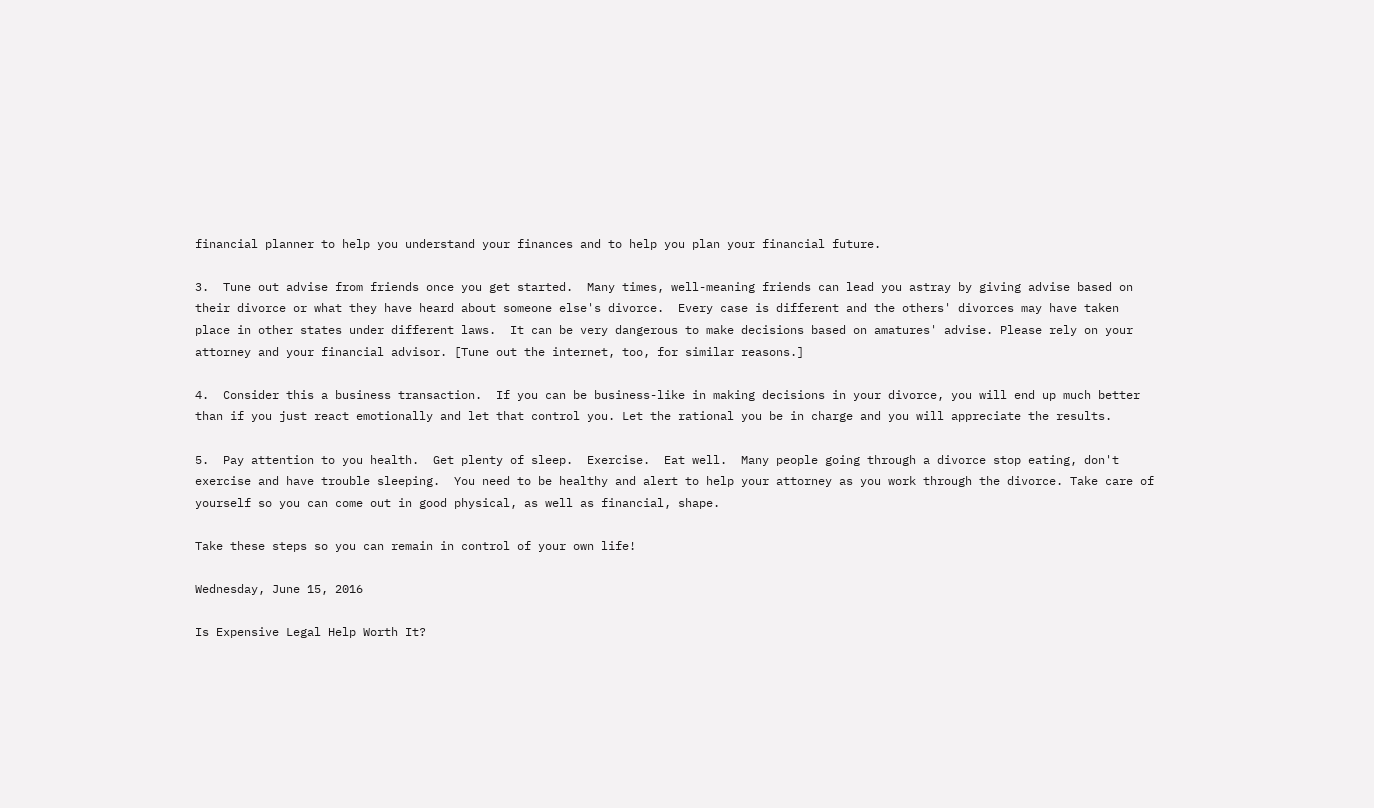financial planner to help you understand your finances and to help you plan your financial future.

3.  Tune out advise from friends once you get started.  Many times, well-meaning friends can lead you astray by giving advise based on their divorce or what they have heard about someone else's divorce.  Every case is different and the others' divorces may have taken place in other states under different laws.  It can be very dangerous to make decisions based on amatures' advise. Please rely on your attorney and your financial advisor. [Tune out the internet, too, for similar reasons.]

4.  Consider this a business transaction.  If you can be business-like in making decisions in your divorce, you will end up much better than if you just react emotionally and let that control you. Let the rational you be in charge and you will appreciate the results.

5.  Pay attention to you health.  Get plenty of sleep.  Exercise.  Eat well.  Many people going through a divorce stop eating, don't exercise and have trouble sleeping.  You need to be healthy and alert to help your attorney as you work through the divorce. Take care of yourself so you can come out in good physical, as well as financial, shape.

Take these steps so you can remain in control of your own life!

Wednesday, June 15, 2016

Is Expensive Legal Help Worth It?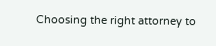Choosing the right attorney to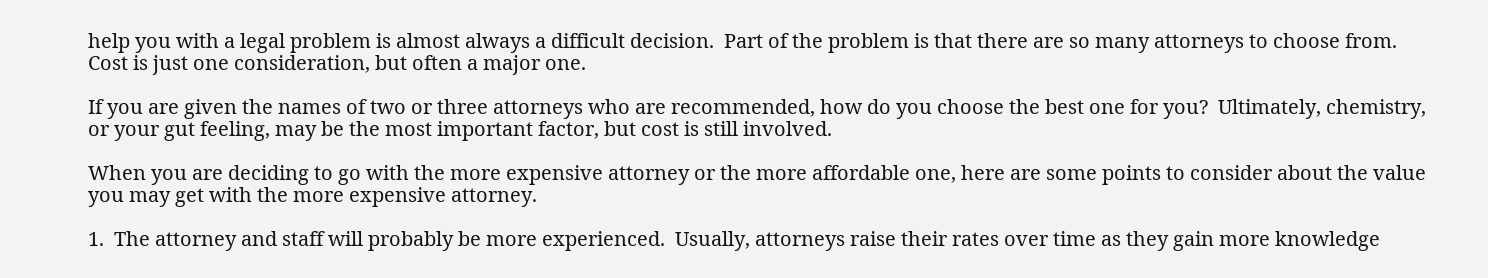help you with a legal problem is almost always a difficult decision.  Part of the problem is that there are so many attorneys to choose from.  Cost is just one consideration, but often a major one.

If you are given the names of two or three attorneys who are recommended, how do you choose the best one for you?  Ultimately, chemistry, or your gut feeling, may be the most important factor, but cost is still involved.

When you are deciding to go with the more expensive attorney or the more affordable one, here are some points to consider about the value you may get with the more expensive attorney.

1.  The attorney and staff will probably be more experienced.  Usually, attorneys raise their rates over time as they gain more knowledge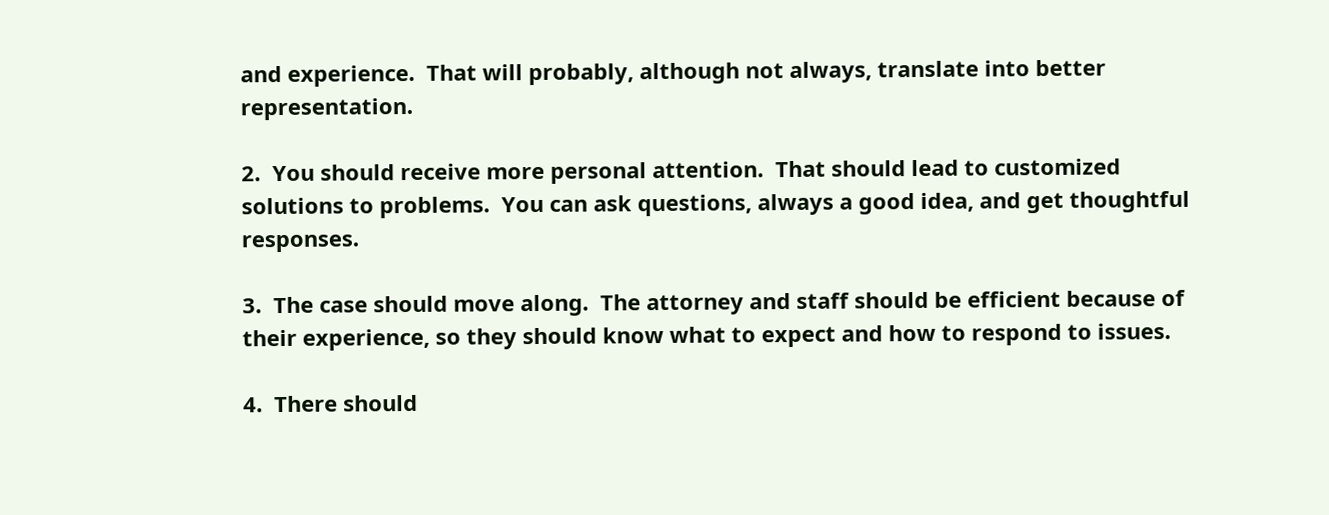and experience.  That will probably, although not always, translate into better representation.

2.  You should receive more personal attention.  That should lead to customized solutions to problems.  You can ask questions, always a good idea, and get thoughtful responses.

3.  The case should move along.  The attorney and staff should be efficient because of their experience, so they should know what to expect and how to respond to issues.

4.  There should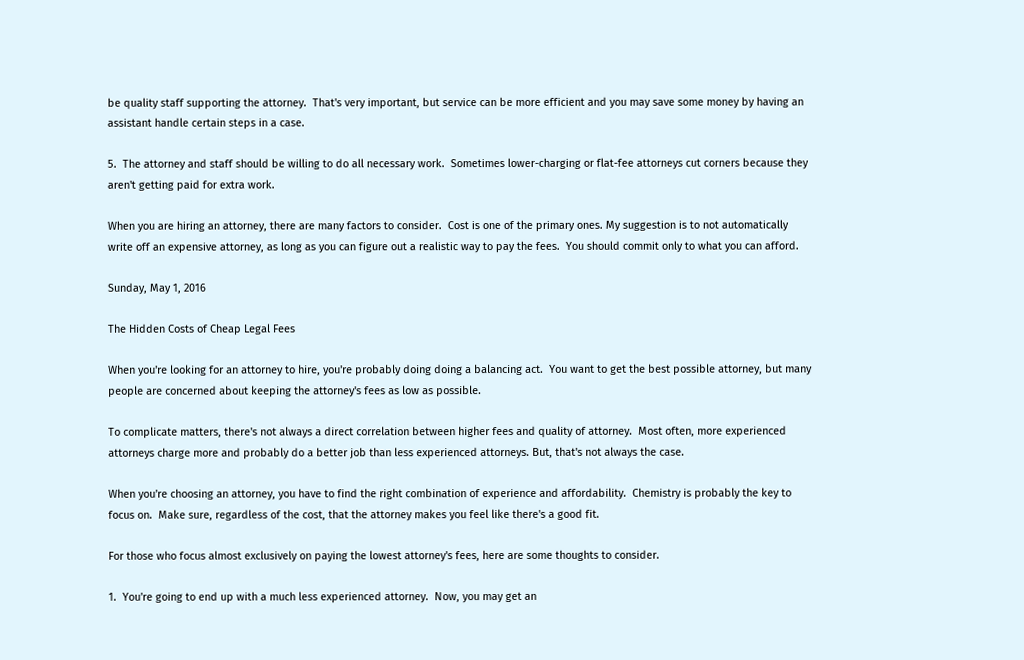be quality staff supporting the attorney.  That's very important, but service can be more efficient and you may save some money by having an assistant handle certain steps in a case.

5.  The attorney and staff should be willing to do all necessary work.  Sometimes lower-charging or flat-fee attorneys cut corners because they aren't getting paid for extra work.

When you are hiring an attorney, there are many factors to consider.  Cost is one of the primary ones. My suggestion is to not automatically write off an expensive attorney, as long as you can figure out a realistic way to pay the fees.  You should commit only to what you can afford.

Sunday, May 1, 2016

The Hidden Costs of Cheap Legal Fees

When you're looking for an attorney to hire, you're probably doing doing a balancing act.  You want to get the best possible attorney, but many people are concerned about keeping the attorney's fees as low as possible.

To complicate matters, there's not always a direct correlation between higher fees and quality of attorney.  Most often, more experienced attorneys charge more and probably do a better job than less experienced attorneys. But, that's not always the case.

When you're choosing an attorney, you have to find the right combination of experience and affordability.  Chemistry is probably the key to focus on.  Make sure, regardless of the cost, that the attorney makes you feel like there's a good fit.

For those who focus almost exclusively on paying the lowest attorney's fees, here are some thoughts to consider.

1.  You're going to end up with a much less experienced attorney.  Now, you may get an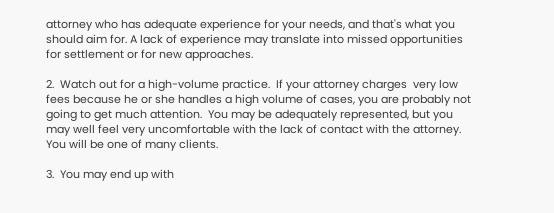attorney who has adequate experience for your needs, and that's what you should aim for. A lack of experience may translate into missed opportunities for settlement or for new approaches.

2.  Watch out for a high-volume practice.  If your attorney charges  very low fees because he or she handles a high volume of cases, you are probably not going to get much attention.  You may be adequately represented, but you may well feel very uncomfortable with the lack of contact with the attorney. You will be one of many clients.

3.  You may end up with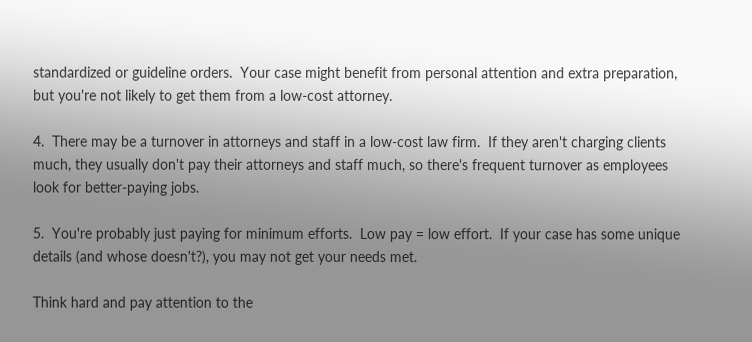standardized or guideline orders.  Your case might benefit from personal attention and extra preparation, but you're not likely to get them from a low-cost attorney.

4.  There may be a turnover in attorneys and staff in a low-cost law firm.  If they aren't charging clients much, they usually don't pay their attorneys and staff much, so there's frequent turnover as employees look for better-paying jobs.

5.  You're probably just paying for minimum efforts.  Low pay = low effort.  If your case has some unique details (and whose doesn't?), you may not get your needs met.

Think hard and pay attention to the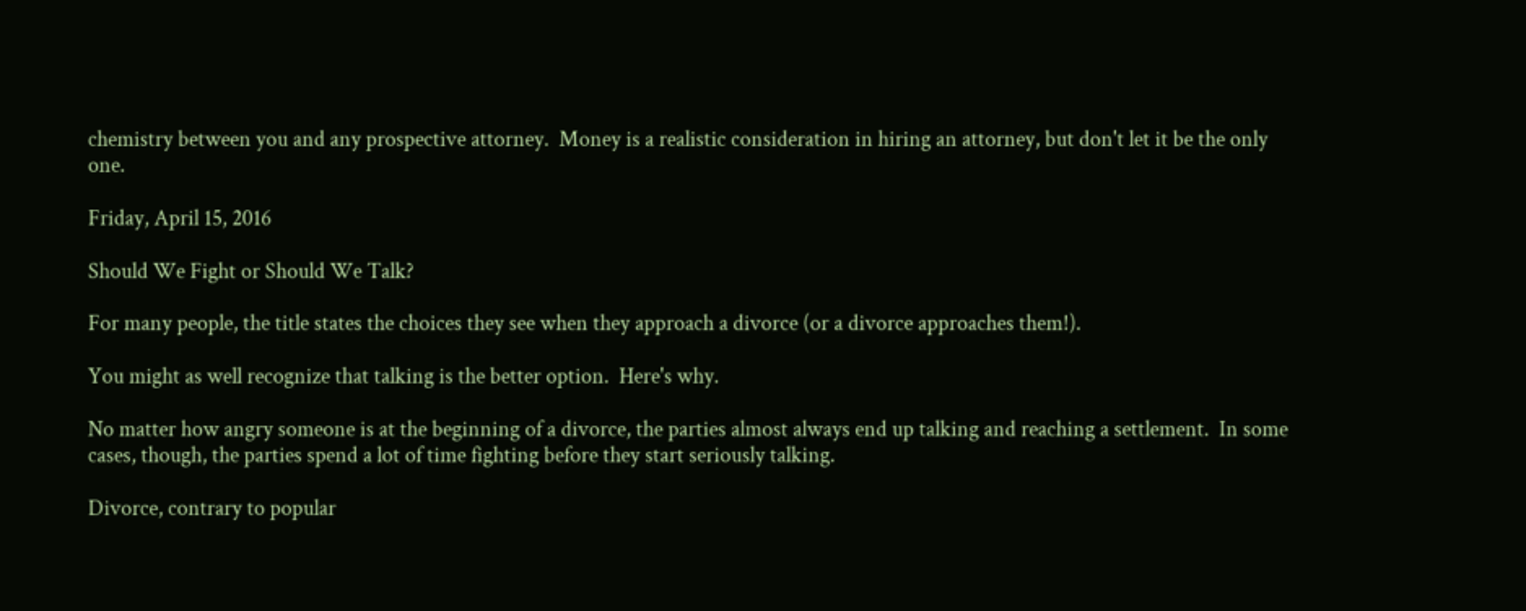chemistry between you and any prospective attorney.  Money is a realistic consideration in hiring an attorney, but don't let it be the only one.

Friday, April 15, 2016

Should We Fight or Should We Talk?

For many people, the title states the choices they see when they approach a divorce (or a divorce approaches them!).

You might as well recognize that talking is the better option.  Here's why.

No matter how angry someone is at the beginning of a divorce, the parties almost always end up talking and reaching a settlement.  In some cases, though, the parties spend a lot of time fighting before they start seriously talking.

Divorce, contrary to popular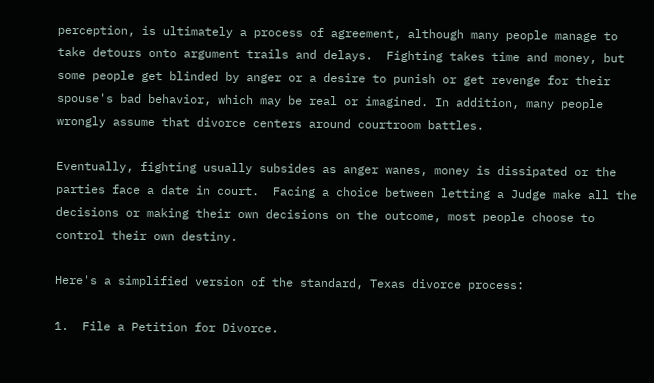perception, is ultimately a process of agreement, although many people manage to take detours onto argument trails and delays.  Fighting takes time and money, but some people get blinded by anger or a desire to punish or get revenge for their spouse's bad behavior, which may be real or imagined. In addition, many people wrongly assume that divorce centers around courtroom battles.

Eventually, fighting usually subsides as anger wanes, money is dissipated or the parties face a date in court.  Facing a choice between letting a Judge make all the decisions or making their own decisions on the outcome, most people choose to control their own destiny.

Here's a simplified version of the standard, Texas divorce process:

1.  File a Petition for Divorce.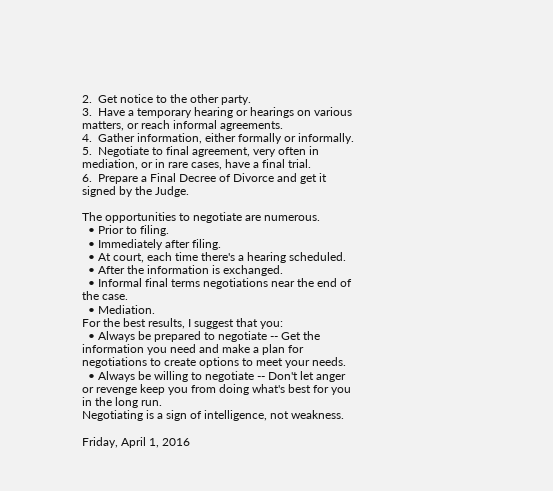2.  Get notice to the other party.
3.  Have a temporary hearing or hearings on various matters, or reach informal agreements.
4.  Gather information, either formally or informally.
5.  Negotiate to final agreement, very often in mediation, or in rare cases, have a final trial.
6.  Prepare a Final Decree of Divorce and get it signed by the Judge.

The opportunities to negotiate are numerous.
  • Prior to filing.
  • Immediately after filing.
  • At court, each time there's a hearing scheduled.
  • After the information is exchanged.
  • Informal final terms negotiations near the end of the case.
  • Mediation.
For the best results, I suggest that you:
  • Always be prepared to negotiate -- Get the information you need and make a plan for negotiations to create options to meet your needs.
  • Always be willing to negotiate -- Don't let anger or revenge keep you from doing what's best for you in the long run.
Negotiating is a sign of intelligence, not weakness.

Friday, April 1, 2016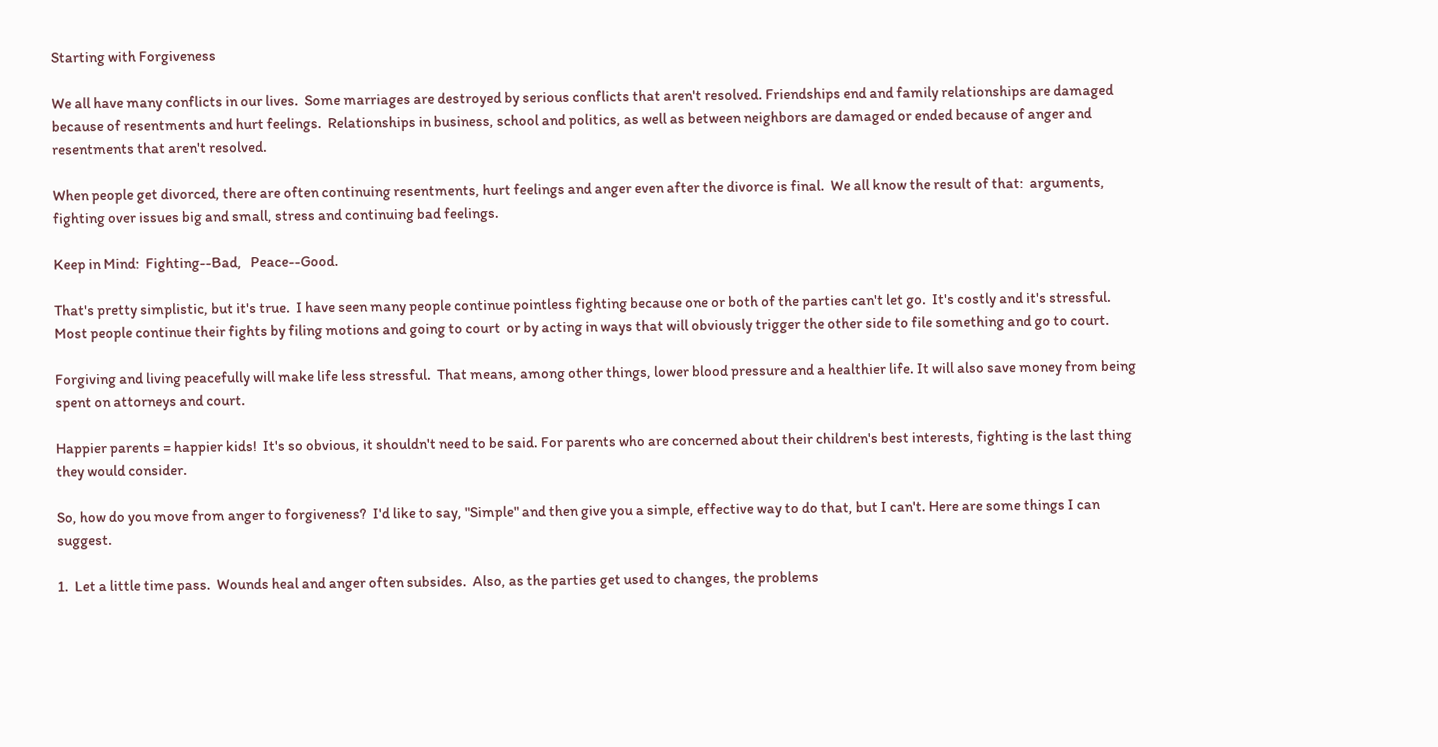Starting with Forgiveness

We all have many conflicts in our lives.  Some marriages are destroyed by serious conflicts that aren't resolved. Friendships end and family relationships are damaged because of resentments and hurt feelings.  Relationships in business, school and politics, as well as between neighbors are damaged or ended because of anger and resentments that aren't resolved.

When people get divorced, there are often continuing resentments, hurt feelings and anger even after the divorce is final.  We all know the result of that:  arguments, fighting over issues big and small, stress and continuing bad feelings.

Keep in Mind:  Fighting--Bad,   Peace--Good.

That's pretty simplistic, but it's true.  I have seen many people continue pointless fighting because one or both of the parties can't let go.  It's costly and it's stressful.  Most people continue their fights by filing motions and going to court  or by acting in ways that will obviously trigger the other side to file something and go to court.

Forgiving and living peacefully will make life less stressful.  That means, among other things, lower blood pressure and a healthier life. It will also save money from being spent on attorneys and court.

Happier parents = happier kids!  It's so obvious, it shouldn't need to be said. For parents who are concerned about their children's best interests, fighting is the last thing they would consider.

So, how do you move from anger to forgiveness?  I'd like to say, "Simple" and then give you a simple, effective way to do that, but I can't. Here are some things I can suggest.

1.  Let a little time pass.  Wounds heal and anger often subsides.  Also, as the parties get used to changes, the problems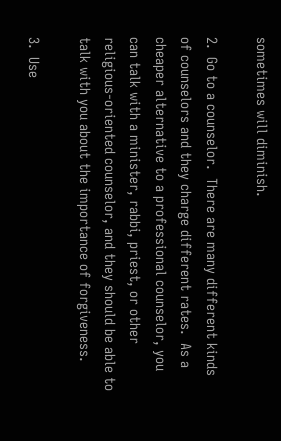sometimes will diminish.

2.  Go to a counselor.  There are many different kinds of counselors and they charge different rates.  As a cheaper alternative to a professional counselor, you can talk with a minister, rabbi, priest, or other religious-oriented counselor, and they should be able to talk with you about the importance of forgiveness.

3.  Use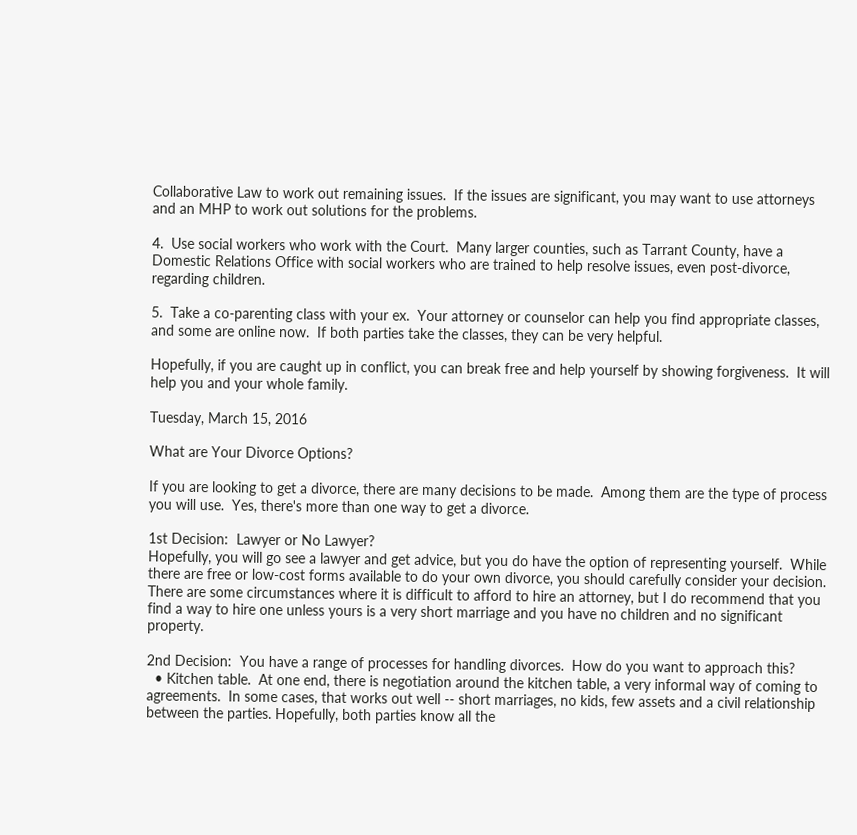Collaborative Law to work out remaining issues.  If the issues are significant, you may want to use attorneys and an MHP to work out solutions for the problems.

4.  Use social workers who work with the Court.  Many larger counties, such as Tarrant County, have a Domestic Relations Office with social workers who are trained to help resolve issues, even post-divorce, regarding children.

5.  Take a co-parenting class with your ex.  Your attorney or counselor can help you find appropriate classes, and some are online now.  If both parties take the classes, they can be very helpful.

Hopefully, if you are caught up in conflict, you can break free and help yourself by showing forgiveness.  It will help you and your whole family.

Tuesday, March 15, 2016

What are Your Divorce Options?

If you are looking to get a divorce, there are many decisions to be made.  Among them are the type of process you will use.  Yes, there's more than one way to get a divorce.

1st Decision:  Lawyer or No Lawyer?
Hopefully, you will go see a lawyer and get advice, but you do have the option of representing yourself.  While there are free or low-cost forms available to do your own divorce, you should carefully consider your decision.  There are some circumstances where it is difficult to afford to hire an attorney, but I do recommend that you find a way to hire one unless yours is a very short marriage and you have no children and no significant property.

2nd Decision:  You have a range of processes for handling divorces.  How do you want to approach this?
  • Kitchen table.  At one end, there is negotiation around the kitchen table, a very informal way of coming to agreements.  In some cases, that works out well -- short marriages, no kids, few assets and a civil relationship between the parties. Hopefully, both parties know all the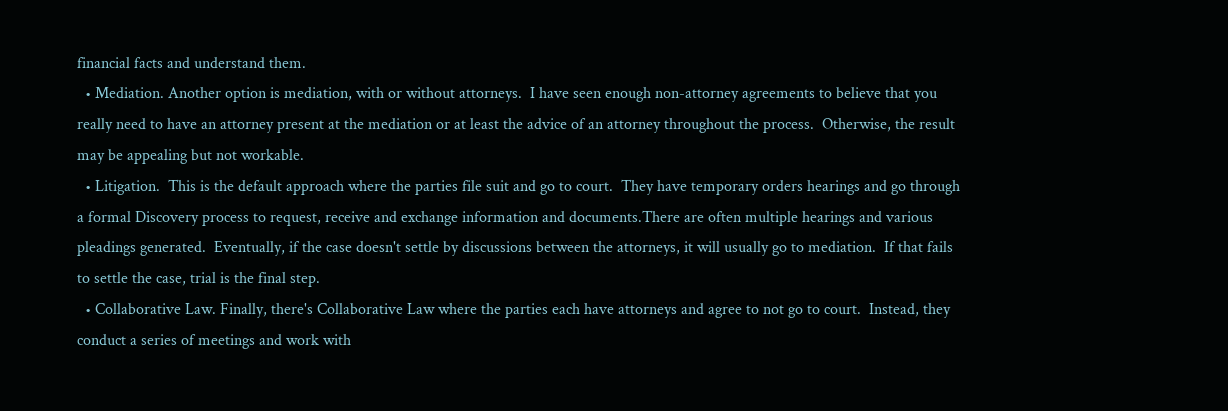financial facts and understand them.
  • Mediation. Another option is mediation, with or without attorneys.  I have seen enough non-attorney agreements to believe that you really need to have an attorney present at the mediation or at least the advice of an attorney throughout the process.  Otherwise, the result may be appealing but not workable.
  • Litigation.  This is the default approach where the parties file suit and go to court.  They have temporary orders hearings and go through a formal Discovery process to request, receive and exchange information and documents.There are often multiple hearings and various pleadings generated.  Eventually, if the case doesn't settle by discussions between the attorneys, it will usually go to mediation.  If that fails to settle the case, trial is the final step.
  • Collaborative Law. Finally, there's Collaborative Law where the parties each have attorneys and agree to not go to court.  Instead, they conduct a series of meetings and work with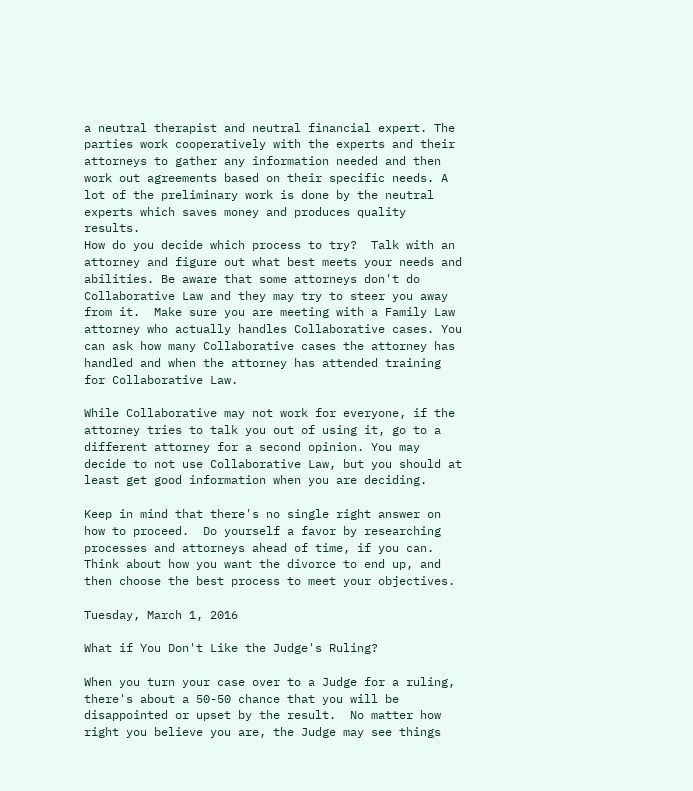a neutral therapist and neutral financial expert. The parties work cooperatively with the experts and their attorneys to gather any information needed and then work out agreements based on their specific needs. A lot of the preliminary work is done by the neutral experts which saves money and produces quality results.
How do you decide which process to try?  Talk with an attorney and figure out what best meets your needs and abilities. Be aware that some attorneys don't do Collaborative Law and they may try to steer you away from it.  Make sure you are meeting with a Family Law attorney who actually handles Collaborative cases. You can ask how many Collaborative cases the attorney has handled and when the attorney has attended training for Collaborative Law.

While Collaborative may not work for everyone, if the attorney tries to talk you out of using it, go to a different attorney for a second opinion. You may decide to not use Collaborative Law, but you should at least get good information when you are deciding.

Keep in mind that there's no single right answer on how to proceed.  Do yourself a favor by researching processes and attorneys ahead of time, if you can.  Think about how you want the divorce to end up, and then choose the best process to meet your objectives.

Tuesday, March 1, 2016

What if You Don't Like the Judge's Ruling?

When you turn your case over to a Judge for a ruling, there's about a 50-50 chance that you will be disappointed or upset by the result.  No matter how right you believe you are, the Judge may see things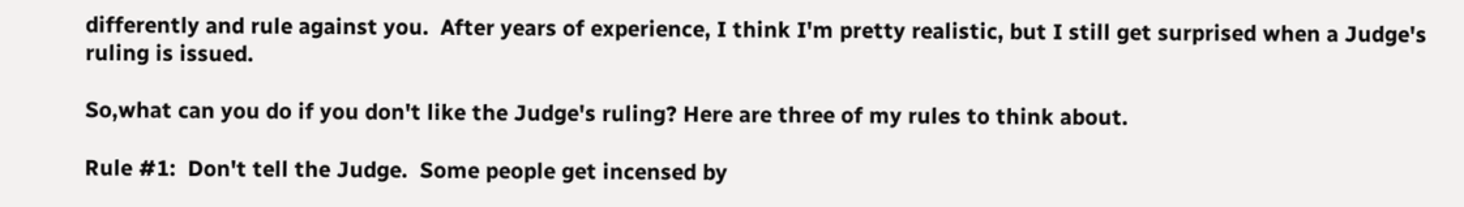differently and rule against you.  After years of experience, I think I'm pretty realistic, but I still get surprised when a Judge's ruling is issued.

So,what can you do if you don't like the Judge's ruling? Here are three of my rules to think about.

Rule #1:  Don't tell the Judge.  Some people get incensed by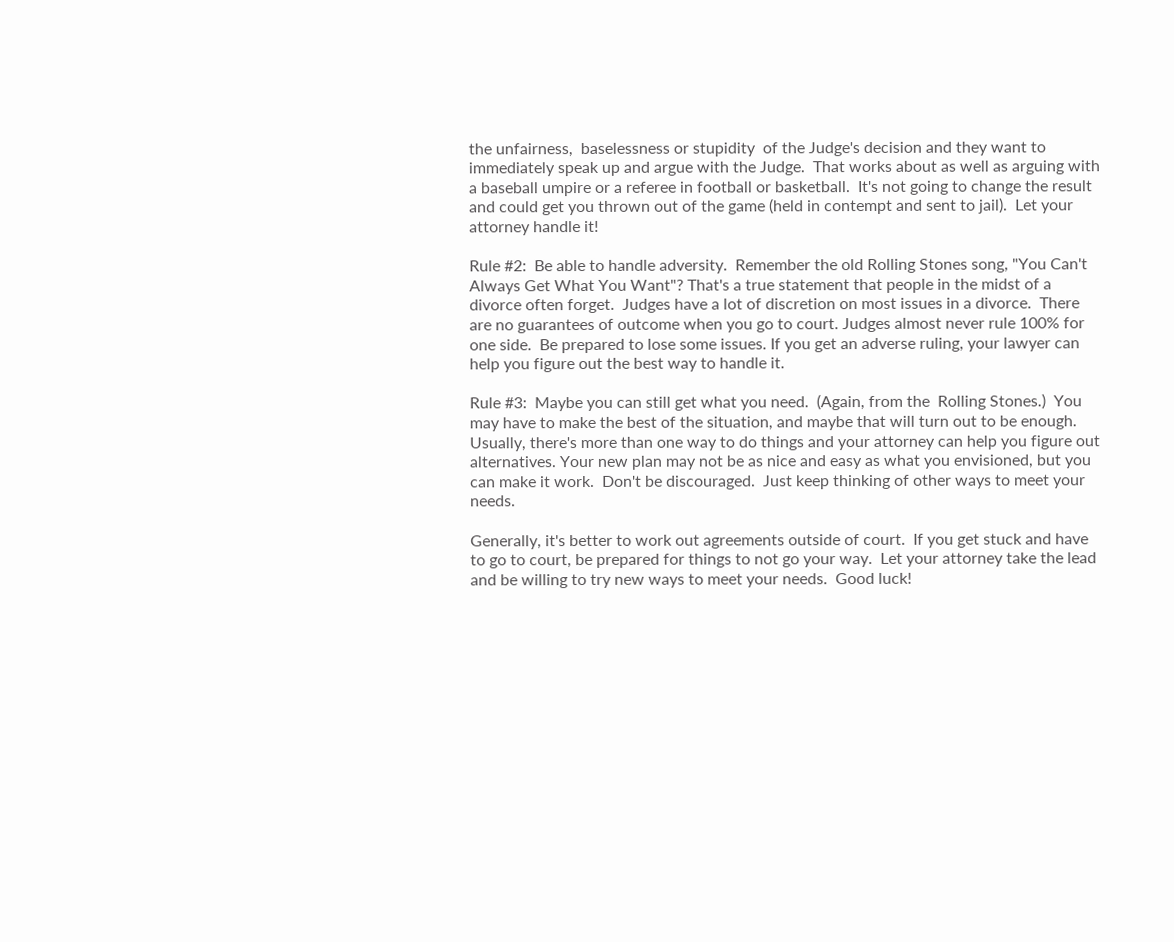the unfairness,  baselessness or stupidity  of the Judge's decision and they want to immediately speak up and argue with the Judge.  That works about as well as arguing with a baseball umpire or a referee in football or basketball.  It's not going to change the result and could get you thrown out of the game (held in contempt and sent to jail).  Let your attorney handle it!

Rule #2:  Be able to handle adversity.  Remember the old Rolling Stones song, "You Can't Always Get What You Want"? That's a true statement that people in the midst of a divorce often forget.  Judges have a lot of discretion on most issues in a divorce.  There are no guarantees of outcome when you go to court. Judges almost never rule 100% for one side.  Be prepared to lose some issues. If you get an adverse ruling, your lawyer can help you figure out the best way to handle it.

Rule #3:  Maybe you can still get what you need.  (Again, from the  Rolling Stones.)  You may have to make the best of the situation, and maybe that will turn out to be enough.  Usually, there's more than one way to do things and your attorney can help you figure out alternatives. Your new plan may not be as nice and easy as what you envisioned, but you can make it work.  Don't be discouraged.  Just keep thinking of other ways to meet your needs.

Generally, it's better to work out agreements outside of court.  If you get stuck and have to go to court, be prepared for things to not go your way.  Let your attorney take the lead and be willing to try new ways to meet your needs.  Good luck!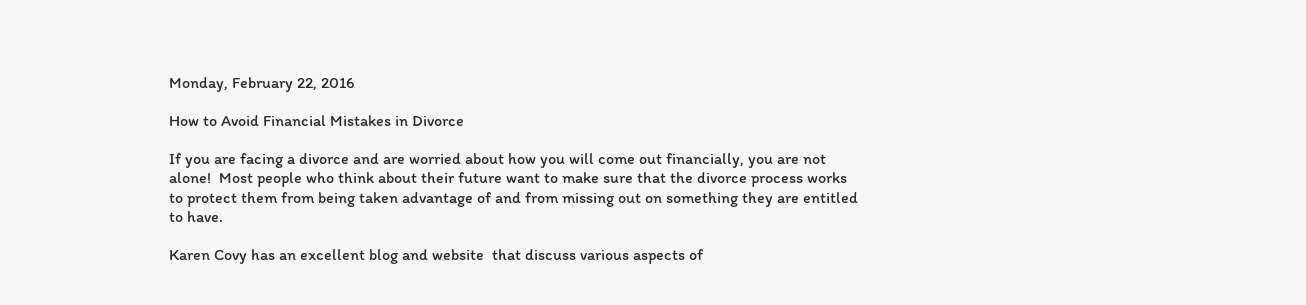Monday, February 22, 2016

How to Avoid Financial Mistakes in Divorce

If you are facing a divorce and are worried about how you will come out financially, you are not alone!  Most people who think about their future want to make sure that the divorce process works to protect them from being taken advantage of and from missing out on something they are entitled to have.

Karen Covy has an excellent blog and website  that discuss various aspects of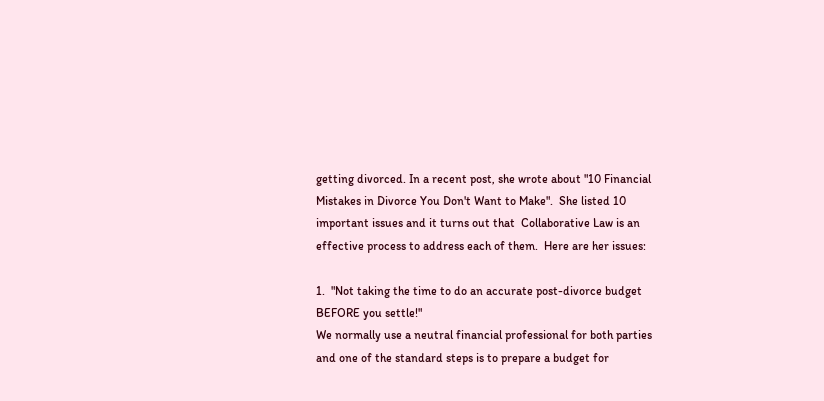getting divorced. In a recent post, she wrote about "10 Financial Mistakes in Divorce You Don't Want to Make".  She listed 10 important issues and it turns out that  Collaborative Law is an effective process to address each of them.  Here are her issues:

1.  "Not taking the time to do an accurate post-divorce budget BEFORE you settle!"
We normally use a neutral financial professional for both parties and one of the standard steps is to prepare a budget for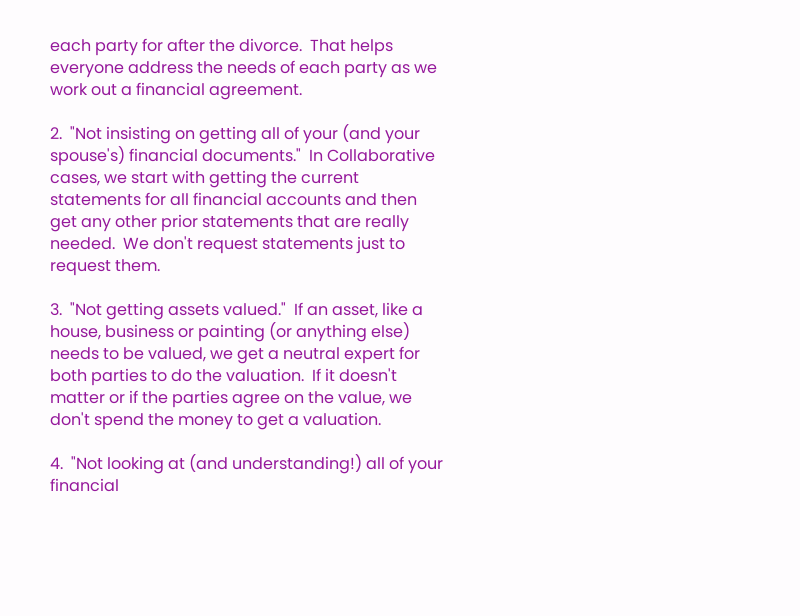each party for after the divorce.  That helps everyone address the needs of each party as we work out a financial agreement.

2.  "Not insisting on getting all of your (and your spouse's) financial documents."  In Collaborative cases, we start with getting the current statements for all financial accounts and then get any other prior statements that are really needed.  We don't request statements just to request them.

3.  "Not getting assets valued."  If an asset, like a house, business or painting (or anything else) needs to be valued, we get a neutral expert for both parties to do the valuation.  If it doesn't matter or if the parties agree on the value, we don't spend the money to get a valuation.

4.  "Not looking at (and understanding!) all of your financial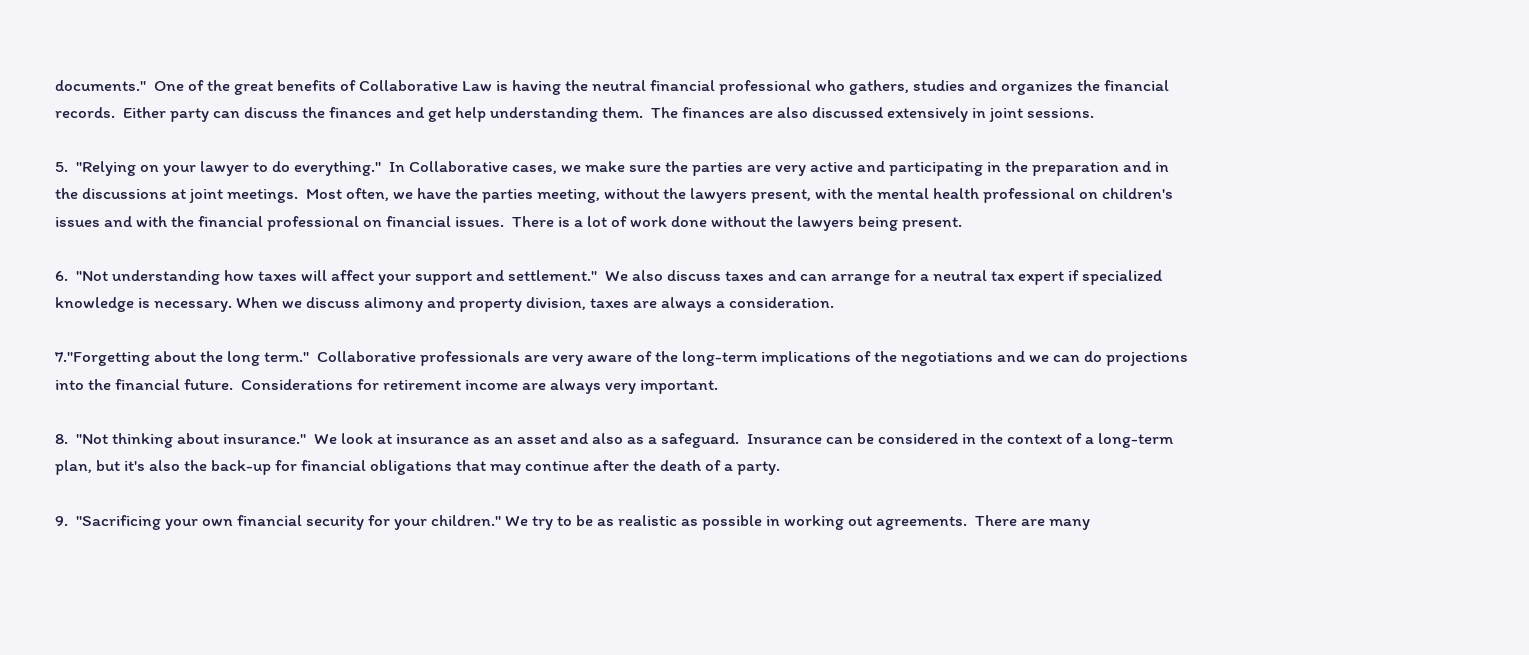documents."  One of the great benefits of Collaborative Law is having the neutral financial professional who gathers, studies and organizes the financial records.  Either party can discuss the finances and get help understanding them.  The finances are also discussed extensively in joint sessions.

5.  "Relying on your lawyer to do everything."  In Collaborative cases, we make sure the parties are very active and participating in the preparation and in the discussions at joint meetings.  Most often, we have the parties meeting, without the lawyers present, with the mental health professional on children's issues and with the financial professional on financial issues.  There is a lot of work done without the lawyers being present.

6.  "Not understanding how taxes will affect your support and settlement."  We also discuss taxes and can arrange for a neutral tax expert if specialized knowledge is necessary. When we discuss alimony and property division, taxes are always a consideration.

7."Forgetting about the long term."  Collaborative professionals are very aware of the long-term implications of the negotiations and we can do projections into the financial future.  Considerations for retirement income are always very important.

8.  "Not thinking about insurance."  We look at insurance as an asset and also as a safeguard.  Insurance can be considered in the context of a long-term plan, but it's also the back-up for financial obligations that may continue after the death of a party.

9.  "Sacrificing your own financial security for your children." We try to be as realistic as possible in working out agreements.  There are many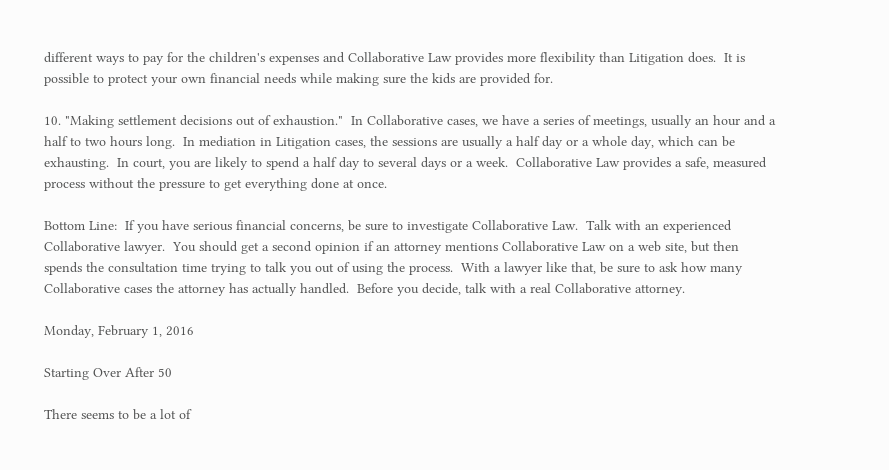different ways to pay for the children's expenses and Collaborative Law provides more flexibility than Litigation does.  It is possible to protect your own financial needs while making sure the kids are provided for.

10. "Making settlement decisions out of exhaustion."  In Collaborative cases, we have a series of meetings, usually an hour and a half to two hours long.  In mediation in Litigation cases, the sessions are usually a half day or a whole day, which can be exhausting.  In court, you are likely to spend a half day to several days or a week.  Collaborative Law provides a safe, measured process without the pressure to get everything done at once.

Bottom Line:  If you have serious financial concerns, be sure to investigate Collaborative Law.  Talk with an experienced Collaborative lawyer.  You should get a second opinion if an attorney mentions Collaborative Law on a web site, but then spends the consultation time trying to talk you out of using the process.  With a lawyer like that, be sure to ask how many Collaborative cases the attorney has actually handled.  Before you decide, talk with a real Collaborative attorney.

Monday, February 1, 2016

Starting Over After 50

There seems to be a lot of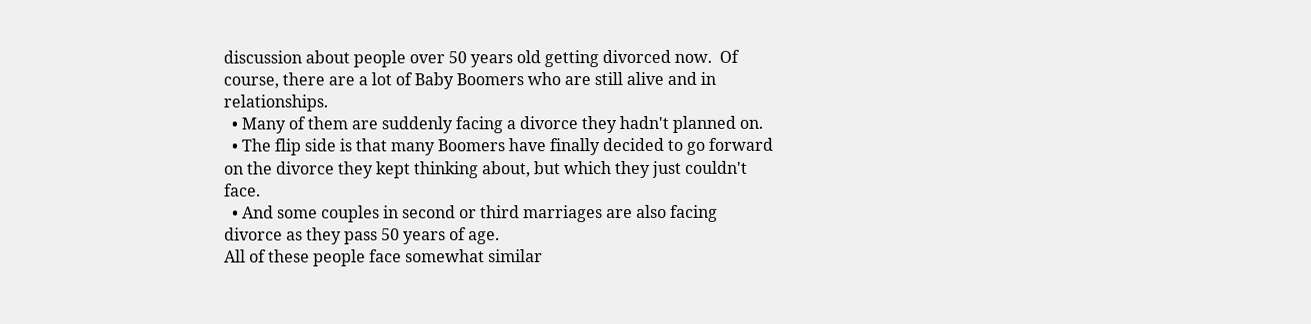discussion about people over 50 years old getting divorced now.  Of course, there are a lot of Baby Boomers who are still alive and in relationships.
  • Many of them are suddenly facing a divorce they hadn't planned on.
  • The flip side is that many Boomers have finally decided to go forward on the divorce they kept thinking about, but which they just couldn't face.
  • And some couples in second or third marriages are also facing divorce as they pass 50 years of age.
All of these people face somewhat similar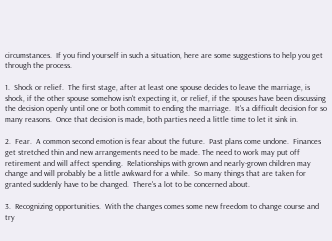circumstances.  If you find yourself in such a situation, here are some suggestions to help you get through the process.

1.  Shock or relief.  The first stage, after at least one spouse decides to leave the marriage, is shock, if the other spouse somehow isn't expecting it, or relief, if the spouses have been discussing the decision openly until one or both commit to ending the marriage.  It's a difficult decision for so many reasons.  Once that decision is made, both parties need a little time to let it sink in.

2.  Fear.  A common second emotion is fear about the future.  Past plans come undone.  Finances get stretched thin and new arrangements need to be made. The need to work may put off retirement and will affect spending.  Relationships with grown and nearly-grown children may change and will probably be a little awkward for a while.  So many things that are taken for granted suddenly have to be changed.  There's a lot to be concerned about.

3.  Recognizing opportunities.  With the changes comes some new freedom to change course and try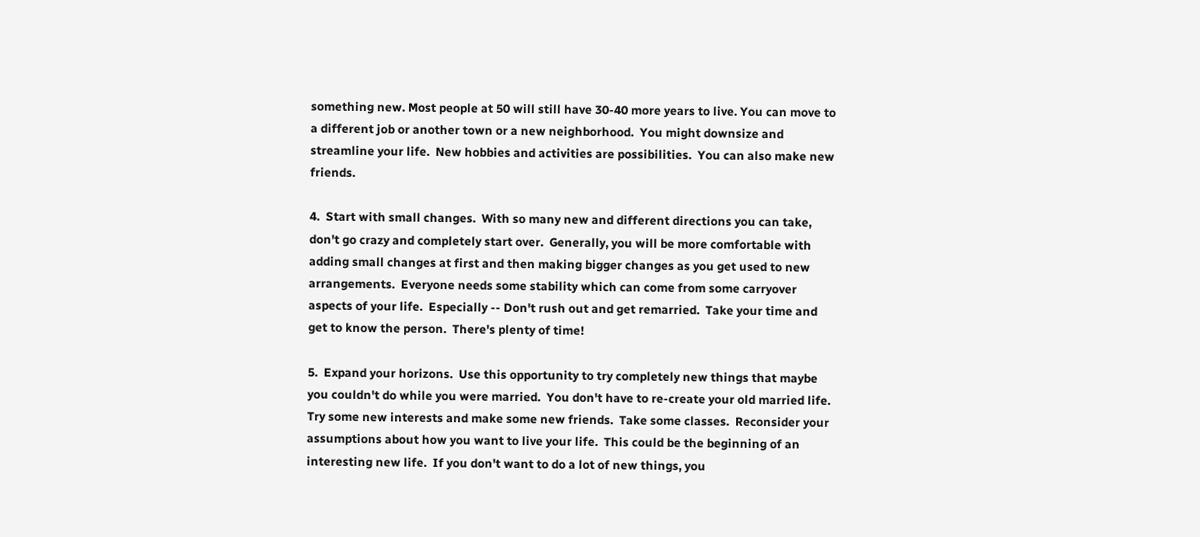something new. Most people at 50 will still have 30-40 more years to live. You can move to a different job or another town or a new neighborhood.  You might downsize and streamline your life.  New hobbies and activities are possibilities.  You can also make new friends.

4.  Start with small changes.  With so many new and different directions you can take, don't go crazy and completely start over.  Generally, you will be more comfortable with adding small changes at first and then making bigger changes as you get used to new arrangements.  Everyone needs some stability which can come from some carryover aspects of your life.  Especially -- Don't rush out and get remarried.  Take your time and get to know the person.  There's plenty of time!

5.  Expand your horizons.  Use this opportunity to try completely new things that maybe you couldn't do while you were married.  You don't have to re-create your old married life.  Try some new interests and make some new friends.  Take some classes.  Reconsider your assumptions about how you want to live your life.  This could be the beginning of an interesting new life.  If you don't want to do a lot of new things, you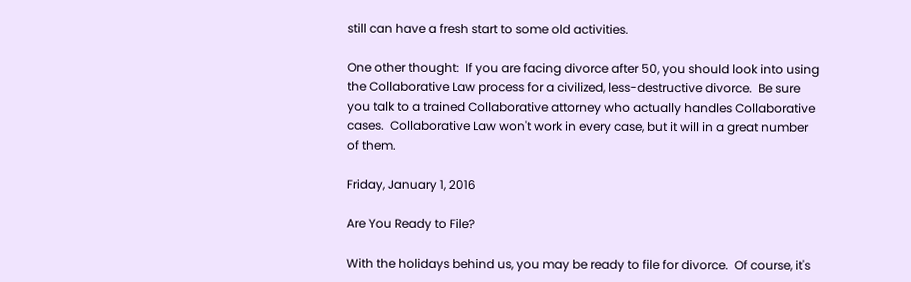still can have a fresh start to some old activities.

One other thought:  If you are facing divorce after 50, you should look into using the Collaborative Law process for a civilized, less-destructive divorce.  Be sure you talk to a trained Collaborative attorney who actually handles Collaborative cases.  Collaborative Law won't work in every case, but it will in a great number of them.

Friday, January 1, 2016

Are You Ready to File?

With the holidays behind us, you may be ready to file for divorce.  Of course, it's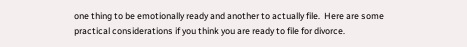one thing to be emotionally ready and another to actually file.  Here are some practical considerations if you think you are ready to file for divorce.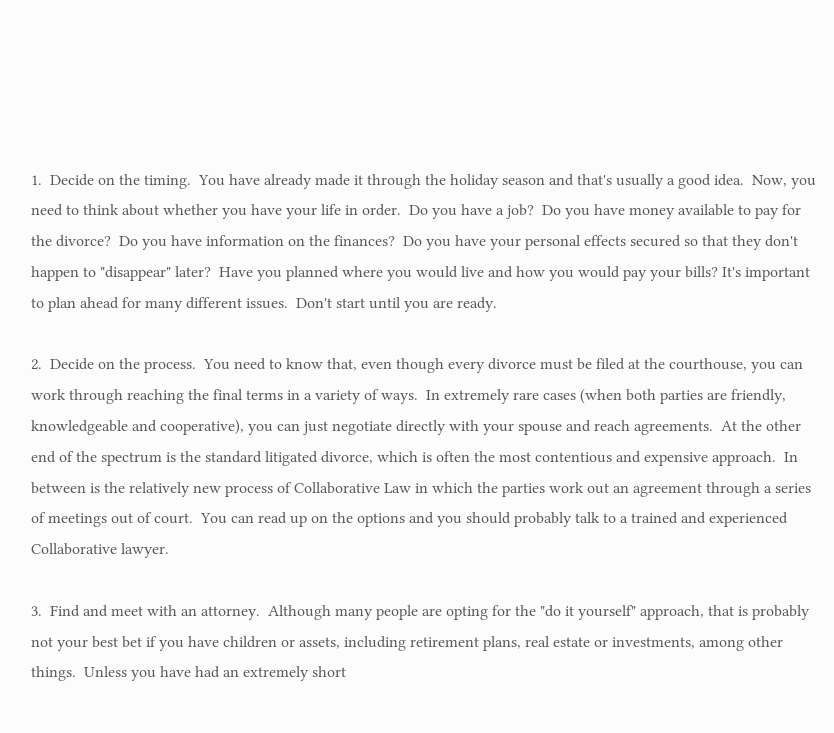1.  Decide on the timing.  You have already made it through the holiday season and that's usually a good idea.  Now, you need to think about whether you have your life in order.  Do you have a job?  Do you have money available to pay for the divorce?  Do you have information on the finances?  Do you have your personal effects secured so that they don't happen to "disappear" later?  Have you planned where you would live and how you would pay your bills? It's important to plan ahead for many different issues.  Don't start until you are ready.

2.  Decide on the process.  You need to know that, even though every divorce must be filed at the courthouse, you can work through reaching the final terms in a variety of ways.  In extremely rare cases (when both parties are friendly, knowledgeable and cooperative), you can just negotiate directly with your spouse and reach agreements.  At the other end of the spectrum is the standard litigated divorce, which is often the most contentious and expensive approach.  In between is the relatively new process of Collaborative Law in which the parties work out an agreement through a series of meetings out of court.  You can read up on the options and you should probably talk to a trained and experienced Collaborative lawyer.

3.  Find and meet with an attorney.  Although many people are opting for the "do it yourself" approach, that is probably not your best bet if you have children or assets, including retirement plans, real estate or investments, among other things.  Unless you have had an extremely short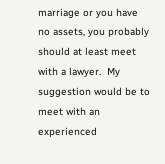marriage or you have no assets, you probably should at least meet with a lawyer.  My suggestion would be to meet with an experienced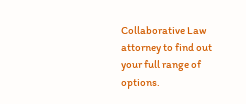Collaborative Law attorney to find out your full range of options.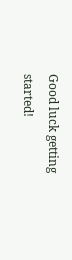Good luck getting started!